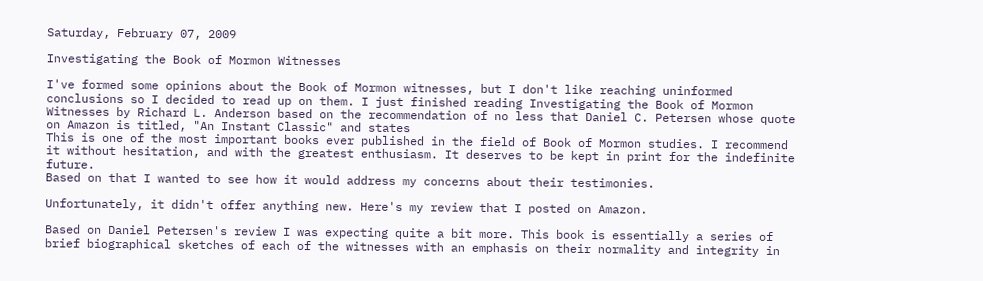Saturday, February 07, 2009

Investigating the Book of Mormon Witnesses

I've formed some opinions about the Book of Mormon witnesses, but I don't like reaching uninformed conclusions so I decided to read up on them. I just finished reading Investigating the Book of Mormon Witnesses by Richard L. Anderson based on the recommendation of no less that Daniel C. Petersen whose quote on Amazon is titled, "An Instant Classic" and states
This is one of the most important books ever published in the field of Book of Mormon studies. I recommend it without hesitation, and with the greatest enthusiasm. It deserves to be kept in print for the indefinite future.
Based on that I wanted to see how it would address my concerns about their testimonies.

Unfortunately, it didn't offer anything new. Here's my review that I posted on Amazon.

Based on Daniel Petersen's review I was expecting quite a bit more. This book is essentially a series of brief biographical sketches of each of the witnesses with an emphasis on their normality and integrity in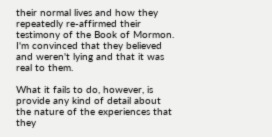their normal lives and how they repeatedly re-affirmed their testimony of the Book of Mormon. I'm convinced that they believed and weren't lying and that it was real to them.

What it fails to do, however, is provide any kind of detail about the nature of the experiences that they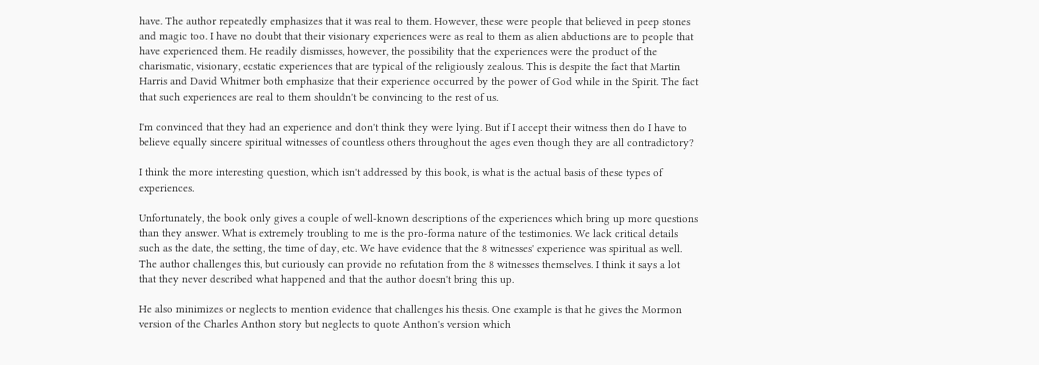have. The author repeatedly emphasizes that it was real to them. However, these were people that believed in peep stones and magic too. I have no doubt that their visionary experiences were as real to them as alien abductions are to people that have experienced them. He readily dismisses, however, the possibility that the experiences were the product of the charismatic, visionary, ecstatic experiences that are typical of the religiously zealous. This is despite the fact that Martin Harris and David Whitmer both emphasize that their experience occurred by the power of God while in the Spirit. The fact that such experiences are real to them shouldn't be convincing to the rest of us.

I'm convinced that they had an experience and don't think they were lying. But if I accept their witness then do I have to believe equally sincere spiritual witnesses of countless others throughout the ages even though they are all contradictory?

I think the more interesting question, which isn't addressed by this book, is what is the actual basis of these types of experiences.

Unfortunately, the book only gives a couple of well-known descriptions of the experiences which bring up more questions than they answer. What is extremely troubling to me is the pro-forma nature of the testimonies. We lack critical details such as the date, the setting, the time of day, etc. We have evidence that the 8 witnesses' experience was spiritual as well. The author challenges this, but curiously can provide no refutation from the 8 witnesses themselves. I think it says a lot that they never described what happened and that the author doesn't bring this up.

He also minimizes or neglects to mention evidence that challenges his thesis. One example is that he gives the Mormon version of the Charles Anthon story but neglects to quote Anthon's version which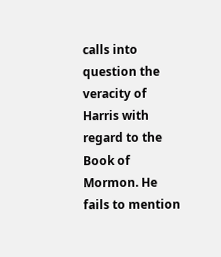calls into question the veracity of Harris with regard to the Book of Mormon. He fails to mention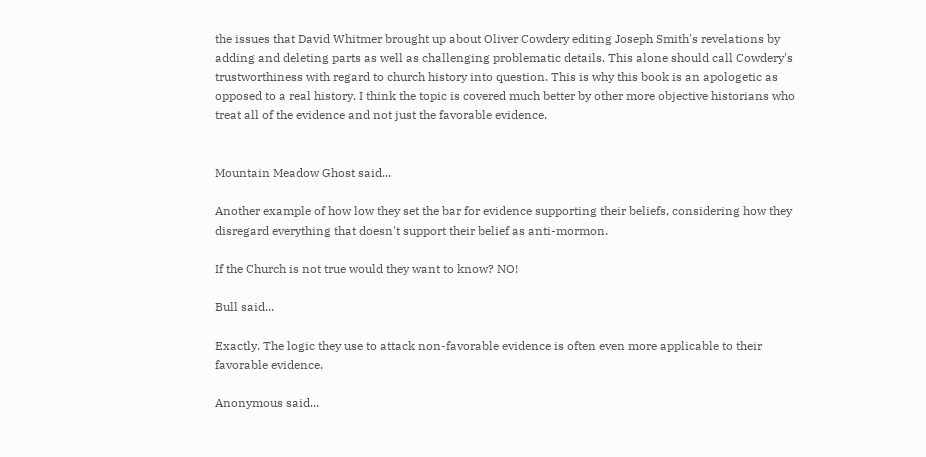the issues that David Whitmer brought up about Oliver Cowdery editing Joseph Smith's revelations by adding and deleting parts as well as challenging problematic details. This alone should call Cowdery's trustworthiness with regard to church history into question. This is why this book is an apologetic as opposed to a real history. I think the topic is covered much better by other more objective historians who treat all of the evidence and not just the favorable evidence.


Mountain Meadow Ghost said...

Another example of how low they set the bar for evidence supporting their beliefs, considering how they disregard everything that doesn't support their belief as anti-mormon.

If the Church is not true would they want to know? NO!

Bull said...

Exactly. The logic they use to attack non-favorable evidence is often even more applicable to their favorable evidence.

Anonymous said...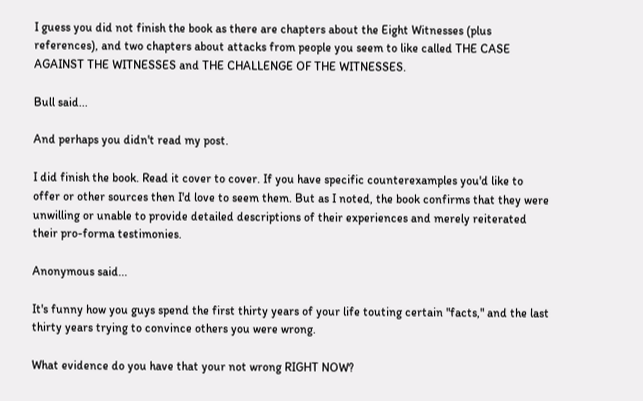I guess you did not finish the book as there are chapters about the Eight Witnesses (plus references), and two chapters about attacks from people you seem to like called THE CASE AGAINST THE WITNESSES and THE CHALLENGE OF THE WITNESSES.

Bull said...

And perhaps you didn't read my post.

I did finish the book. Read it cover to cover. If you have specific counterexamples you'd like to offer or other sources then I'd love to seem them. But as I noted, the book confirms that they were unwilling or unable to provide detailed descriptions of their experiences and merely reiterated their pro-forma testimonies.

Anonymous said...

It's funny how you guys spend the first thirty years of your life touting certain "facts," and the last thirty years trying to convince others you were wrong.

What evidence do you have that your not wrong RIGHT NOW?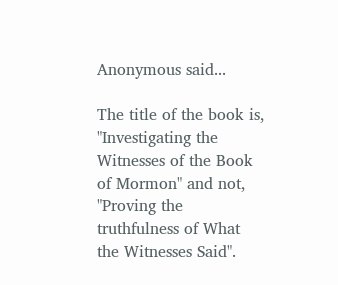Anonymous said...

The title of the book is, "Investigating the Witnesses of the Book of Mormon" and not, "Proving the truthfulness of What the Witnesses Said".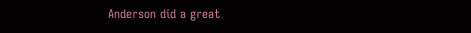Anderson did a great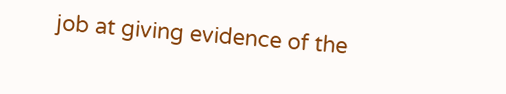job at giving evidence of the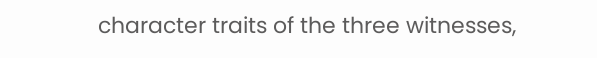character traits of the three witnesses,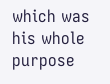which was his whole purpose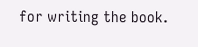for writing the book.